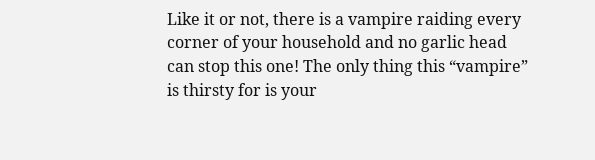Like it or not, there is a vampire raiding every corner of your household and no garlic head can stop this one! The only thing this “vampire” is thirsty for is your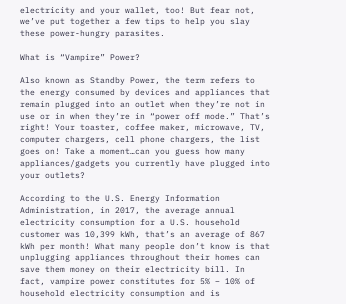electricity and your wallet, too! But fear not, we’ve put together a few tips to help you slay these power-hungry parasites.

What is “Vampire” Power?

Also known as Standby Power, the term refers to the energy consumed by devices and appliances that remain plugged into an outlet when they’re not in use or in when they’re in “power off mode.” That’s right! Your toaster, coffee maker, microwave, TV, computer chargers, cell phone chargers, the list goes on! Take a moment…can you guess how many appliances/gadgets you currently have plugged into your outlets?

According to the U.S. Energy Information Administration, in 2017, the average annual electricity consumption for a U.S. household customer was 10,399 kWh, that’s an average of 867 kWh per month! What many people don’t know is that unplugging appliances throughout their homes can save them money on their electricity bill. In fact, vampire power constitutes for 5% – 10% of household electricity consumption and is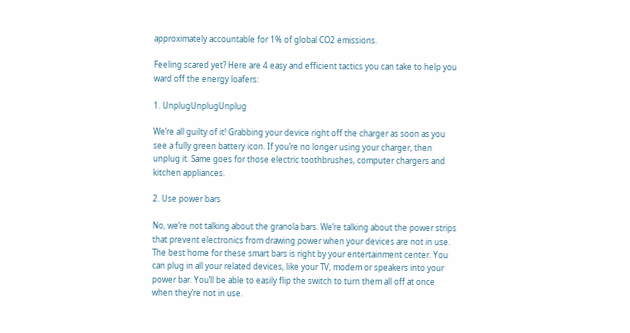approximately accountable for 1% of global CO2 emissions.

Feeling scared yet? Here are 4 easy and efficient tactics you can take to help you ward off the energy loafers:

1. UnplugUnplugUnplug

We’re all guilty of it! Grabbing your device right off the charger as soon as you see a fully green battery icon. If you’re no longer using your charger, then unplug it. Same goes for those electric toothbrushes, computer chargers and kitchen appliances.

2. Use power bars

No, we’re not talking about the granola bars. We’re talking about the power strips that prevent electronics from drawing power when your devices are not in use. The best home for these smart bars is right by your entertainment center. You can plug in all your related devices, like your TV, modem or speakers into your power bar. You’ll be able to easily flip the switch to turn them all off at once when they’re not in use.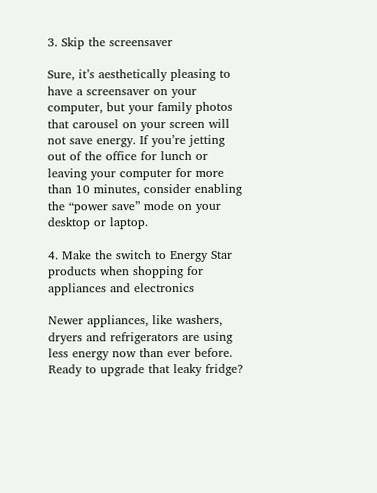3. Skip the screensaver

Sure, it’s aesthetically pleasing to have a screensaver on your computer, but your family photos that carousel on your screen will not save energy. If you’re jetting out of the office for lunch or leaving your computer for more than 10 minutes, consider enabling the “power save” mode on your desktop or laptop.

4. Make the switch to Energy Star products when shopping for appliances and electronics

Newer appliances, like washers, dryers and refrigerators are using less energy now than ever before. Ready to upgrade that leaky fridge?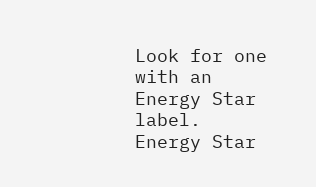Look for one with an Energy Star label. Energy Star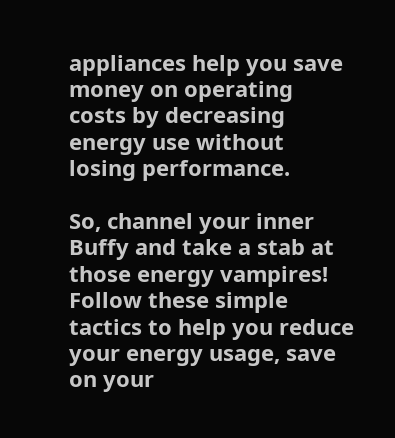appliances help you save money on operating costs by decreasing energy use without losing performance.

So, channel your inner Buffy and take a stab at those energy vampires! Follow these simple tactics to help you reduce your energy usage, save on your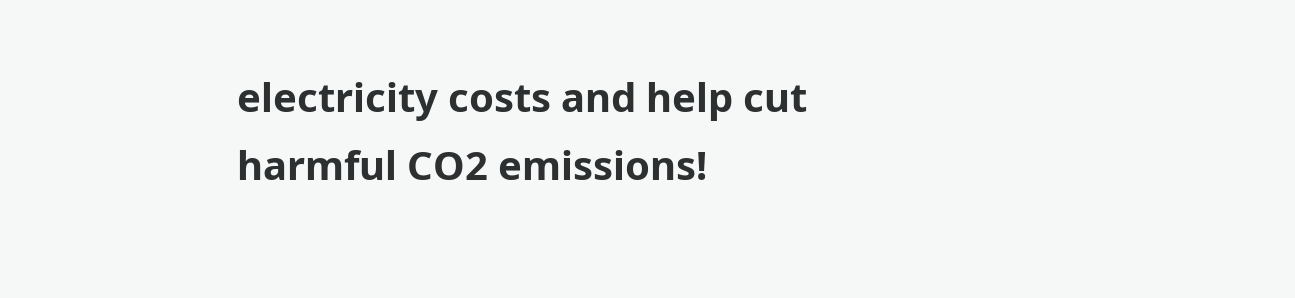electricity costs and help cut harmful CO2 emissions!